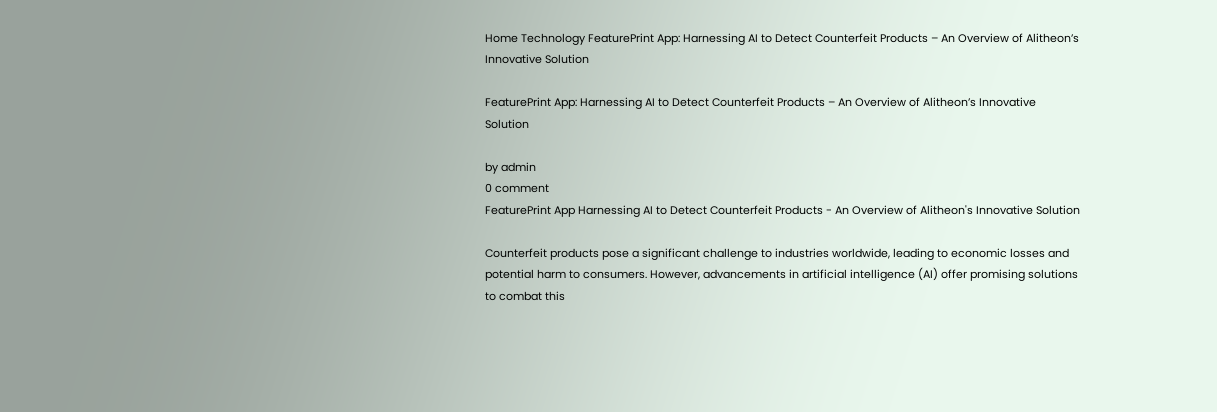Home Technology FeaturePrint App: Harnessing AI to Detect Counterfeit Products – An Overview of Alitheon’s Innovative Solution

FeaturePrint App: Harnessing AI to Detect Counterfeit Products – An Overview of Alitheon’s Innovative Solution

by admin
0 comment
FeaturePrint App Harnessing AI to Detect Counterfeit Products - An Overview of Alitheon's Innovative Solution

Counterfeit products pose a significant challenge to industries worldwide, leading to economic losses and potential harm to consumers. However, advancements in artificial intelligence (AI) offer promising solutions to combat this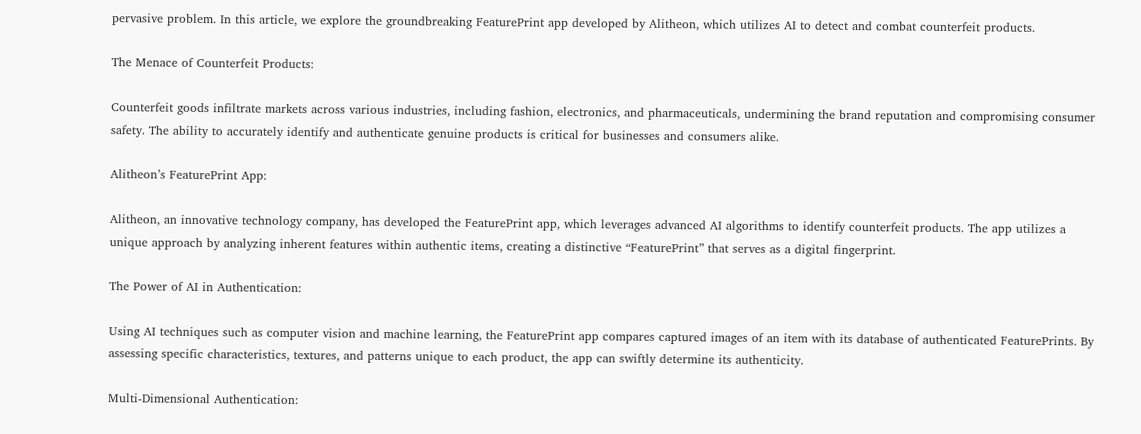pervasive problem. In this article, we explore the groundbreaking FeaturePrint app developed by Alitheon, which utilizes AI to detect and combat counterfeit products.

The Menace of Counterfeit Products:

Counterfeit goods infiltrate markets across various industries, including fashion, electronics, and pharmaceuticals, undermining the brand reputation and compromising consumer safety. The ability to accurately identify and authenticate genuine products is critical for businesses and consumers alike.

Alitheon’s FeaturePrint App:

Alitheon, an innovative technology company, has developed the FeaturePrint app, which leverages advanced AI algorithms to identify counterfeit products. The app utilizes a unique approach by analyzing inherent features within authentic items, creating a distinctive “FeaturePrint” that serves as a digital fingerprint.

The Power of AI in Authentication:

Using AI techniques such as computer vision and machine learning, the FeaturePrint app compares captured images of an item with its database of authenticated FeaturePrints. By assessing specific characteristics, textures, and patterns unique to each product, the app can swiftly determine its authenticity.

Multi-Dimensional Authentication: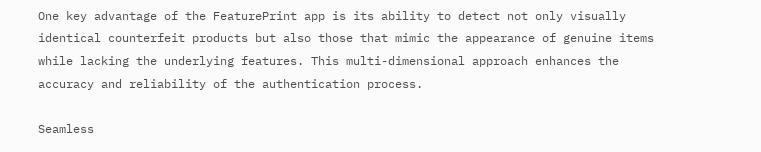One key advantage of the FeaturePrint app is its ability to detect not only visually identical counterfeit products but also those that mimic the appearance of genuine items while lacking the underlying features. This multi-dimensional approach enhances the accuracy and reliability of the authentication process.

Seamless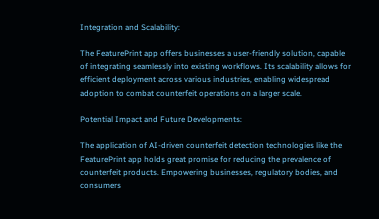Integration and Scalability:

The FeaturePrint app offers businesses a user-friendly solution, capable of integrating seamlessly into existing workflows. Its scalability allows for efficient deployment across various industries, enabling widespread adoption to combat counterfeit operations on a larger scale.

Potential Impact and Future Developments:

The application of AI-driven counterfeit detection technologies like the FeaturePrint app holds great promise for reducing the prevalence of counterfeit products. Empowering businesses, regulatory bodies, and consumers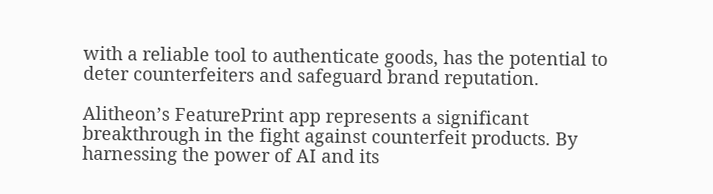with a reliable tool to authenticate goods, has the potential to deter counterfeiters and safeguard brand reputation.

Alitheon’s FeaturePrint app represents a significant breakthrough in the fight against counterfeit products. By harnessing the power of AI and its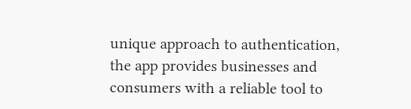unique approach to authentication, the app provides businesses and consumers with a reliable tool to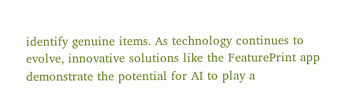identify genuine items. As technology continues to evolve, innovative solutions like the FeaturePrint app demonstrate the potential for AI to play a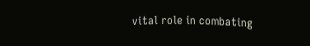vital role in combating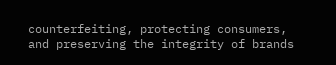counterfeiting, protecting consumers, and preserving the integrity of brands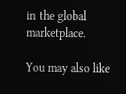in the global marketplace.

You may also like